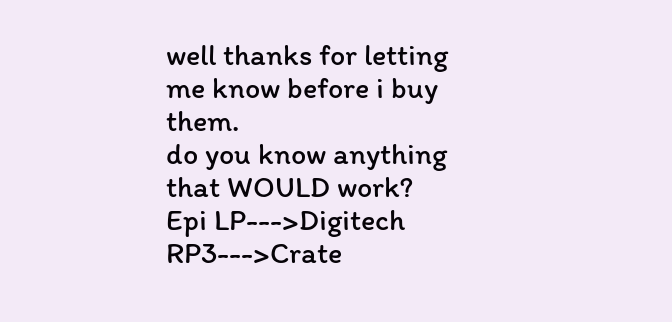well thanks for letting me know before i buy them.
do you know anything that WOULD work?
Epi LP--->Digitech RP3--->Crate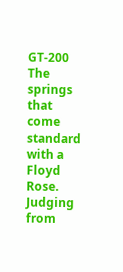GT-200
The springs that come standard with a Floyd Rose. Judging from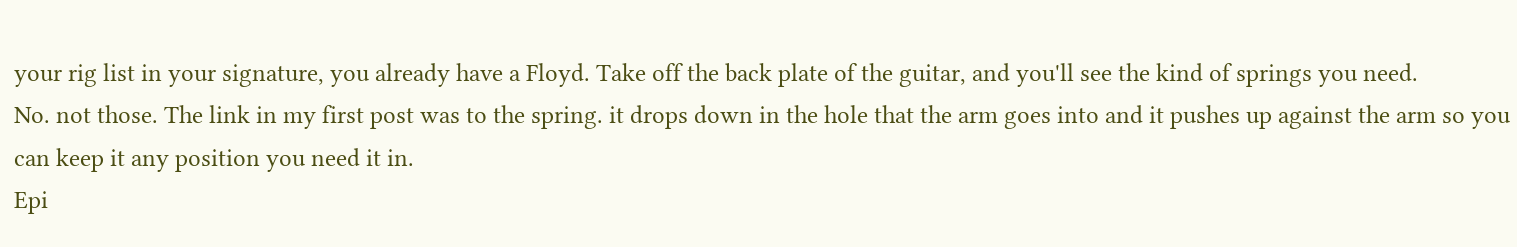your rig list in your signature, you already have a Floyd. Take off the back plate of the guitar, and you'll see the kind of springs you need.
No. not those. The link in my first post was to the spring. it drops down in the hole that the arm goes into and it pushes up against the arm so you can keep it any position you need it in.
Epi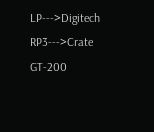LP--->Digitech RP3--->Crate GT-200